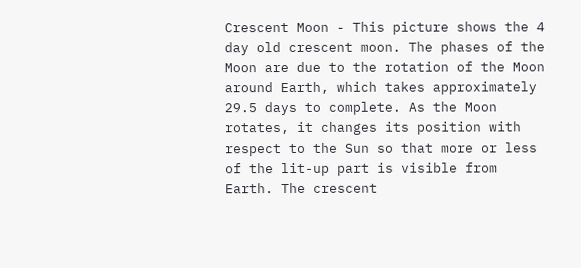Crescent Moon - This picture shows the 4 day old crescent moon. The phases of the Moon are due to the rotation of the Moon around Earth, which takes approximately 29.5 days to complete. As the Moon rotates, it changes its position with respect to the Sun so that more or less of the lit-up part is visible from Earth. The crescent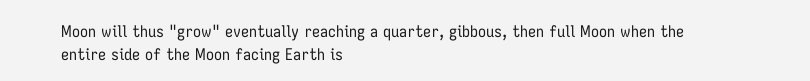Moon will thus "grow" eventually reaching a quarter, gibbous, then full Moon when the entire side of the Moon facing Earth is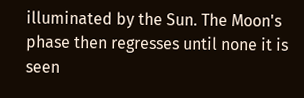illuminated by the Sun. The Moon's phase then regresses until none it is seen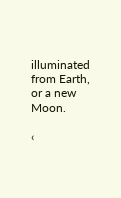illuminated from Earth, or a new Moon.

‹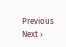Previous         Next ›